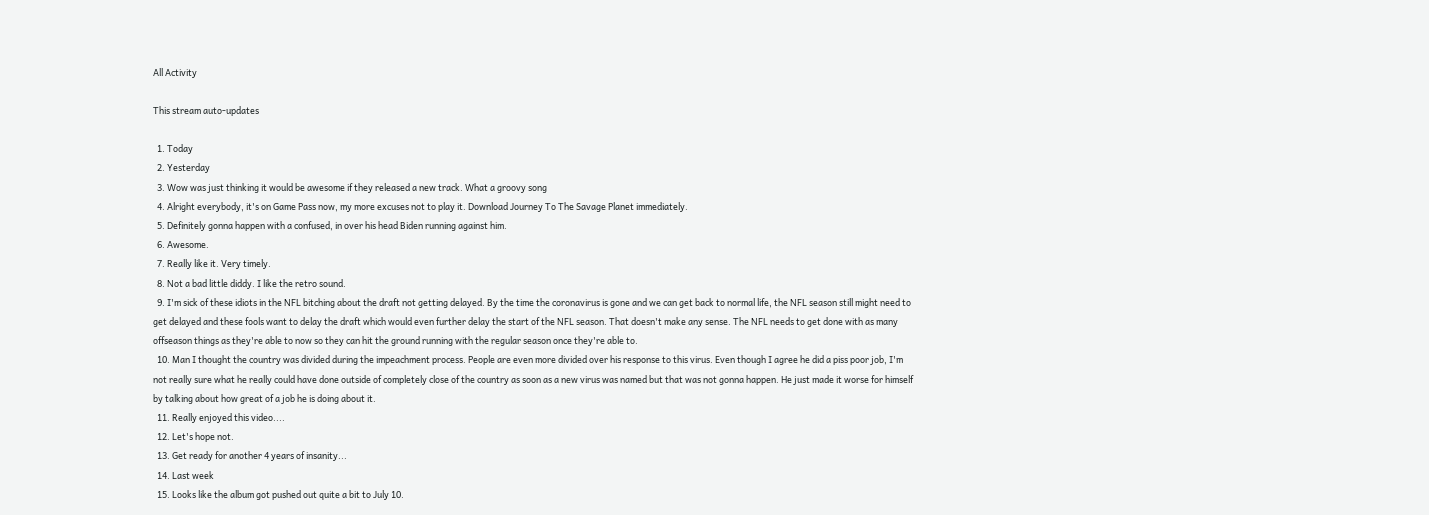All Activity

This stream auto-updates

  1. Today
  2. Yesterday
  3. Wow was just thinking it would be awesome if they released a new track. What a groovy song
  4. Alright everybody, it's on Game Pass now, my more excuses not to play it. Download Journey To The Savage Planet immediately.
  5. Definitely gonna happen with a confused, in over his head Biden running against him.
  6. Awesome.
  7. Really like it. Very timely.
  8. Not a bad little diddy. I like the retro sound.
  9. I'm sick of these idiots in the NFL bitching about the draft not getting delayed. By the time the coronavirus is gone and we can get back to normal life, the NFL season still might need to get delayed and these fools want to delay the draft which would even further delay the start of the NFL season. That doesn't make any sense. The NFL needs to get done with as many offseason things as they're able to now so they can hit the ground running with the regular season once they're able to.
  10. Man I thought the country was divided during the impeachment process. People are even more divided over his response to this virus. Even though I agree he did a piss poor job, I'm not really sure what he really could have done outside of completely close of the country as soon as a new virus was named but that was not gonna happen. He just made it worse for himself by talking about how great of a job he is doing about it.
  11. Really enjoyed this video....
  12. Let's hope not.
  13. Get ready for another 4 years of insanity...
  14. Last week
  15. Looks like the album got pushed out quite a bit to July 10.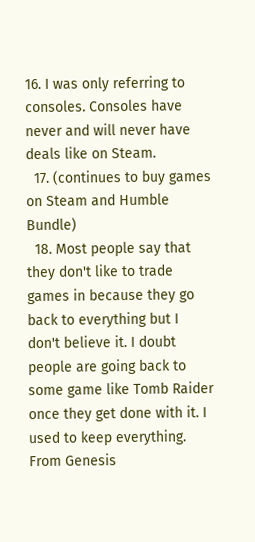16. I was only referring to consoles. Consoles have never and will never have deals like on Steam.
  17. (continues to buy games on Steam and Humble Bundle)
  18. Most people say that they don't like to trade games in because they go back to everything but I don't believe it. I doubt people are going back to some game like Tomb Raider once they get done with it. I used to keep everything. From Genesis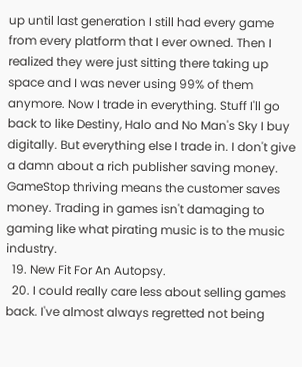up until last generation I still had every game from every platform that I ever owned. Then I realized they were just sitting there taking up space and I was never using 99% of them anymore. Now I trade in everything. Stuff I'll go back to like Destiny, Halo and No Man's Sky I buy digitally. But everything else I trade in. I don't give a damn about a rich publisher saving money. GameStop thriving means the customer saves money. Trading in games isn't damaging to gaming like what pirating music is to the music industry.
  19. New Fit For An Autopsy.
  20. I could really care less about selling games back. I've almost always regretted not being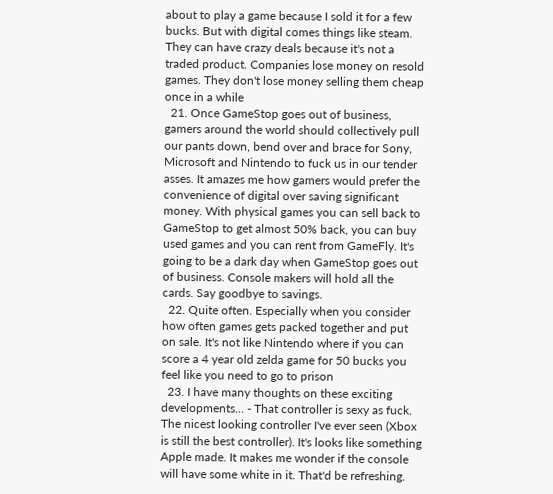about to play a game because I sold it for a few bucks. But with digital comes things like steam. They can have crazy deals because it's not a traded product. Companies lose money on resold games. They don't lose money selling them cheap once in a while
  21. Once GameStop goes out of business, gamers around the world should collectively pull our pants down, bend over and brace for Sony, Microsoft and Nintendo to fuck us in our tender asses. It amazes me how gamers would prefer the convenience of digital over saving significant money. With physical games you can sell back to GameStop to get almost 50% back, you can buy used games and you can rent from GameFly. It's going to be a dark day when GameStop goes out of business. Console makers will hold all the cards. Say goodbye to savings.
  22. Quite often. Especially when you consider how often games gets packed together and put on sale. It's not like Nintendo where if you can score a 4 year old zelda game for 50 bucks you feel like you need to go to prison
  23. I have many thoughts on these exciting developments... - That controller is sexy as fuck. The nicest looking controller I've ever seen (Xbox is still the best controller). It's looks like something Apple made. It makes me wonder if the console will have some white in it. That'd be refreshing.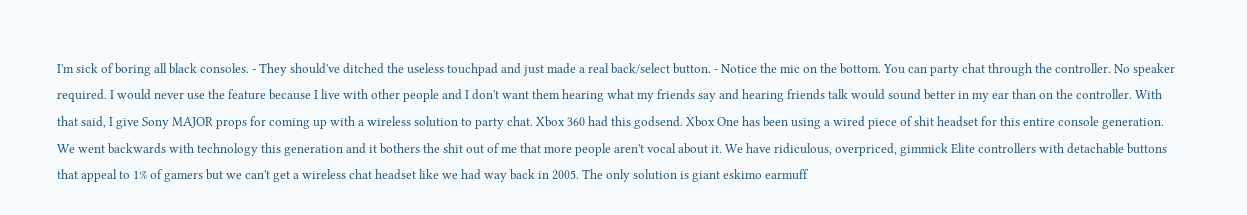I'm sick of boring all black consoles. - They should've ditched the useless touchpad and just made a real back/select button. - Notice the mic on the bottom. You can party chat through the controller. No speaker required. I would never use the feature because I live with other people and I don't want them hearing what my friends say and hearing friends talk would sound better in my ear than on the controller. With that said, I give Sony MAJOR props for coming up with a wireless solution to party chat. Xbox 360 had this godsend. Xbox One has been using a wired piece of shit headset for this entire console generation. We went backwards with technology this generation and it bothers the shit out of me that more people aren't vocal about it. We have ridiculous, overpriced, gimmick Elite controllers with detachable buttons that appeal to 1% of gamers but we can't get a wireless chat headset like we had way back in 2005. The only solution is giant eskimo earmuff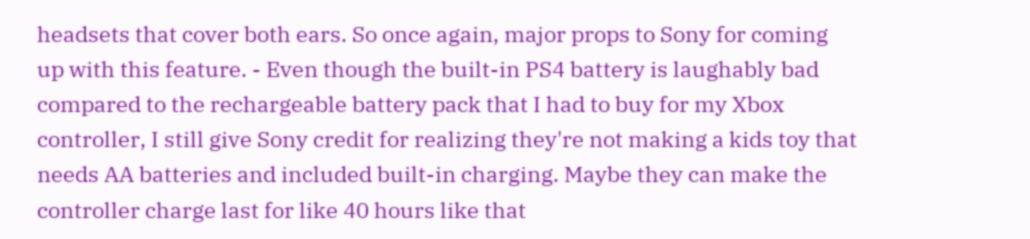headsets that cover both ears. So once again, major props to Sony for coming up with this feature. - Even though the built-in PS4 battery is laughably bad compared to the rechargeable battery pack that I had to buy for my Xbox controller, I still give Sony credit for realizing they're not making a kids toy that needs AA batteries and included built-in charging. Maybe they can make the controller charge last for like 40 hours like that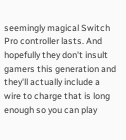seemingly magical Switch Pro controller lasts. And hopefully they don't insult gamers this generation and they'll actually include a wire to charge that is long enough so you can play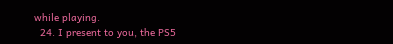while playing.
  24. I present to you, the PS5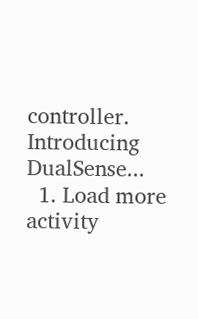controller. Introducing DualSense...
  1. Load more activity